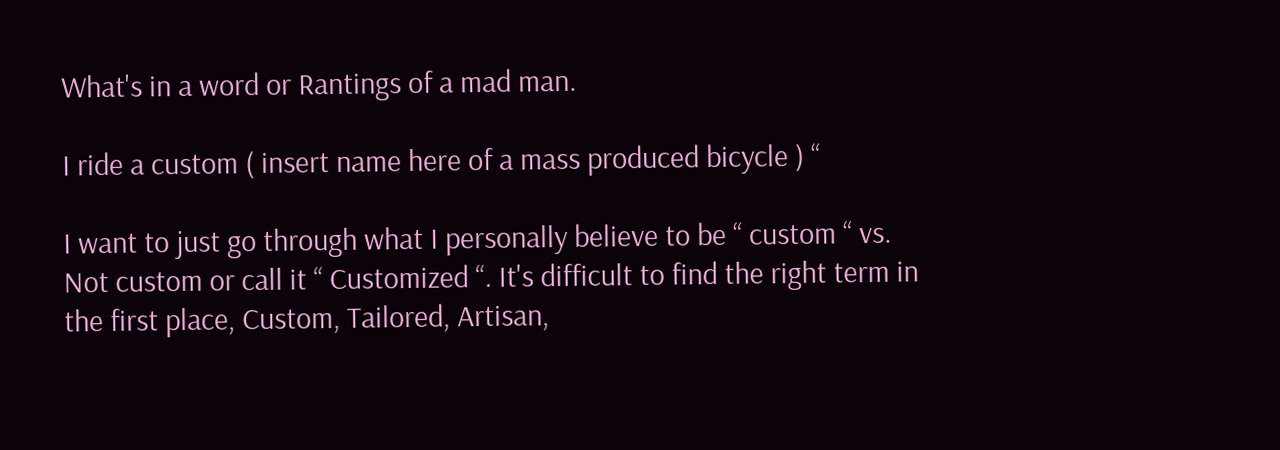What's in a word or Rantings of a mad man.

I ride a custom ( insert name here of a mass produced bicycle ) “

I want to just go through what I personally believe to be “ custom “ vs. Not custom or call it “ Customized “. It's difficult to find the right term in the first place, Custom, Tailored, Artisan,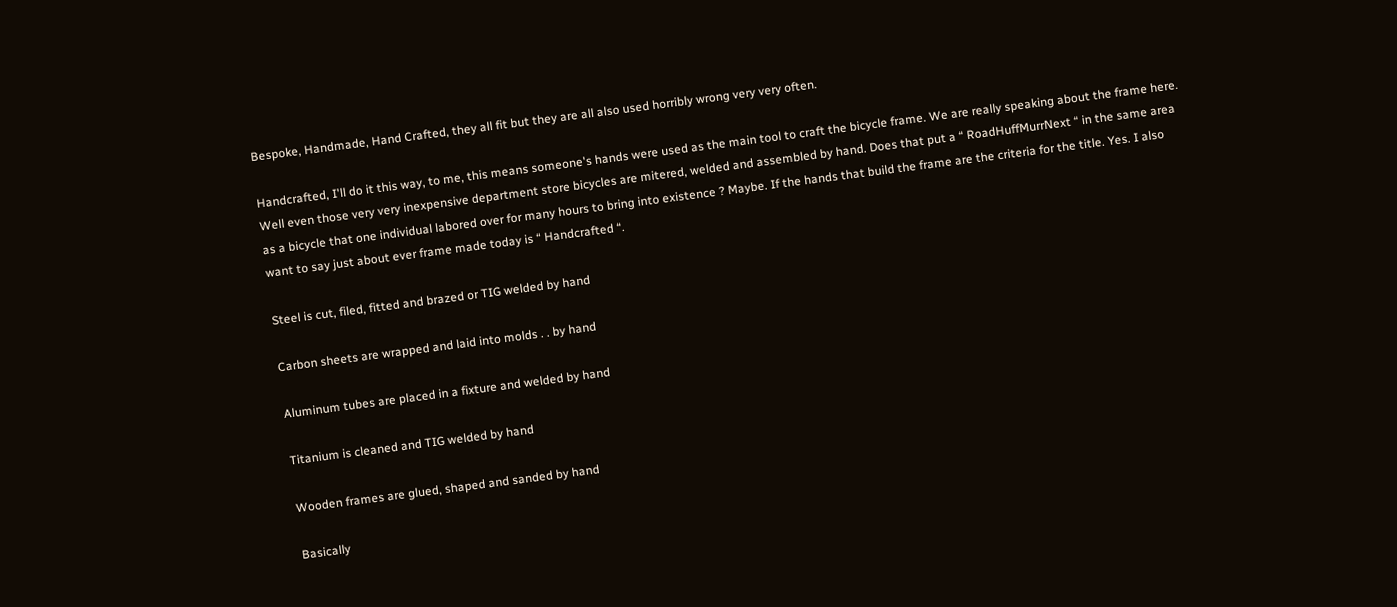Bespoke, Handmade, Hand Crafted, they all fit but they are all also used horribly wrong very very often.

Handcrafted, I'll do it this way, to me, this means someone's hands were used as the main tool to craft the bicycle frame. We are really speaking about the frame here. Well even those very very inexpensive department store bicycles are mitered, welded and assembled by hand. Does that put a “ RoadHuffMurrNext “ in the same area as a bicycle that one individual labored over for many hours to bring into existence ? Maybe. If the hands that build the frame are the criteria for the title. Yes. I also want to say just about ever frame made today is “ Handcrafted “.

Steel is cut, filed, fitted and brazed or TIG welded by hand

Carbon sheets are wrapped and laid into molds . . by hand

Aluminum tubes are placed in a fixture and welded by hand

Titanium is cleaned and TIG welded by hand

Wooden frames are glued, shaped and sanded by hand

Basically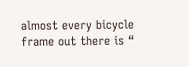almost every bicycle frame out there is “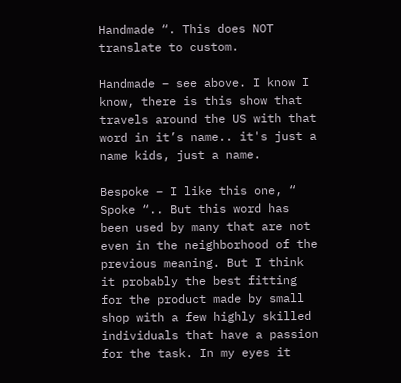Handmade “. This does NOT translate to custom.

Handmade – see above. I know I know, there is this show that travels around the US with that word in it’s name.. it's just a name kids, just a name.

Bespoke – I like this one, “ Spoke “.. But this word has been used by many that are not even in the neighborhood of the previous meaning. But I think it probably the best fitting for the product made by small shop with a few highly skilled individuals that have a passion for the task. In my eyes it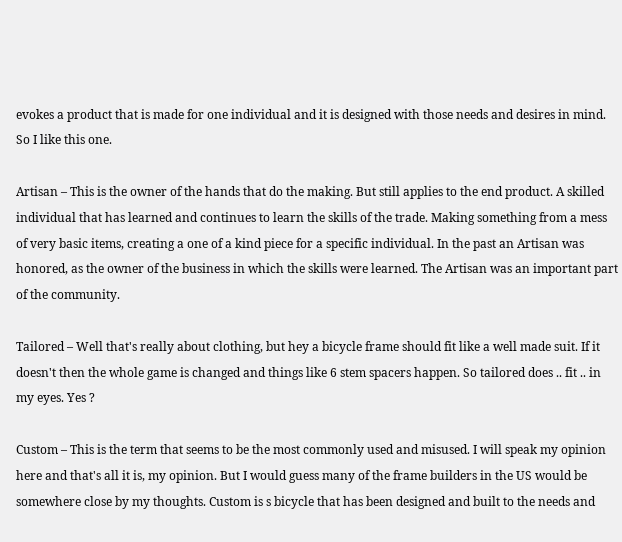evokes a product that is made for one individual and it is designed with those needs and desires in mind. So I like this one.

Artisan – This is the owner of the hands that do the making. But still applies to the end product. A skilled individual that has learned and continues to learn the skills of the trade. Making something from a mess of very basic items, creating a one of a kind piece for a specific individual. In the past an Artisan was honored, as the owner of the business in which the skills were learned. The Artisan was an important part of the community.

Tailored – Well that's really about clothing, but hey a bicycle frame should fit like a well made suit. If it doesn't then the whole game is changed and things like 6 stem spacers happen. So tailored does .. fit .. in my eyes. Yes ?

Custom – This is the term that seems to be the most commonly used and misused. I will speak my opinion here and that's all it is, my opinion. But I would guess many of the frame builders in the US would be somewhere close by my thoughts. Custom is s bicycle that has been designed and built to the needs and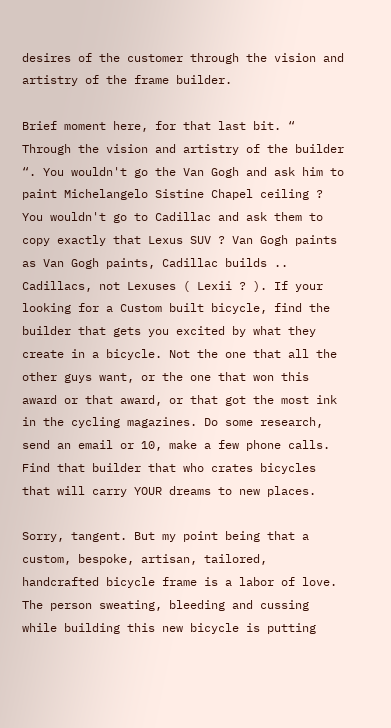desires of the customer through the vision and artistry of the frame builder.

Brief moment here, for that last bit. “ Through the vision and artistry of the builder “. You wouldn't go the Van Gogh and ask him to paint Michelangelo Sistine Chapel ceiling ? You wouldn't go to Cadillac and ask them to copy exactly that Lexus SUV ? Van Gogh paints as Van Gogh paints, Cadillac builds .. Cadillacs, not Lexuses ( Lexii ? ). If your looking for a Custom built bicycle, find the builder that gets you excited by what they create in a bicycle. Not the one that all the other guys want, or the one that won this award or that award, or that got the most ink in the cycling magazines. Do some research, send an email or 10, make a few phone calls. Find that builder that who crates bicycles that will carry YOUR dreams to new places.

Sorry, tangent. But my point being that a custom, bespoke, artisan, tailored, handcrafted bicycle frame is a labor of love. The person sweating, bleeding and cussing while building this new bicycle is putting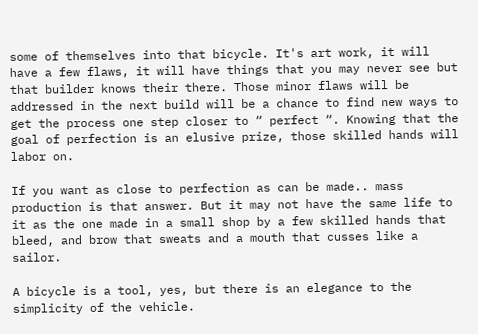some of themselves into that bicycle. It's art work, it will have a few flaws, it will have things that you may never see but that builder knows their there. Those minor flaws will be addressed in the next build will be a chance to find new ways to get the process one step closer to “ perfect “. Knowing that the goal of perfection is an elusive prize, those skilled hands will labor on.

If you want as close to perfection as can be made.. mass production is that answer. But it may not have the same life to it as the one made in a small shop by a few skilled hands that bleed, and brow that sweats and a mouth that cusses like a sailor.

A bicycle is a tool, yes, but there is an elegance to the simplicity of the vehicle.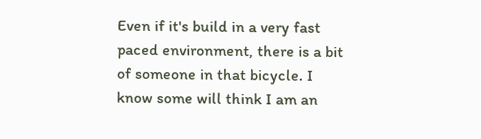Even if it's build in a very fast paced environment, there is a bit of someone in that bicycle. I know some will think I am an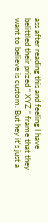ass after reading this and feeling I have belittled their prized “ XYZ “ frame that they want to believe is custom. But hey it's just a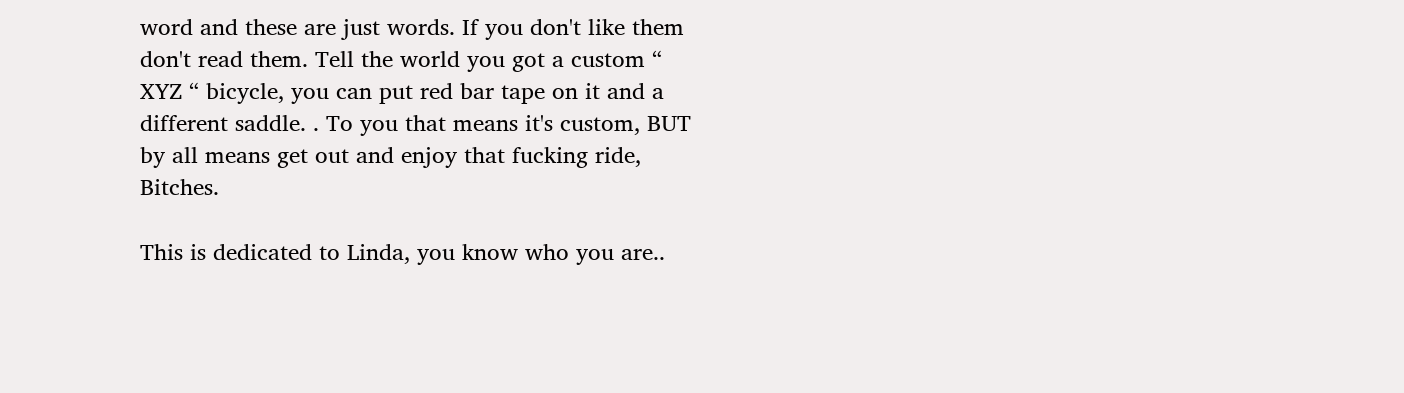word and these are just words. If you don't like them don't read them. Tell the world you got a custom “ XYZ “ bicycle, you can put red bar tape on it and a different saddle. . To you that means it's custom, BUT by all means get out and enjoy that fucking ride, Bitches.

This is dedicated to Linda, you know who you are..